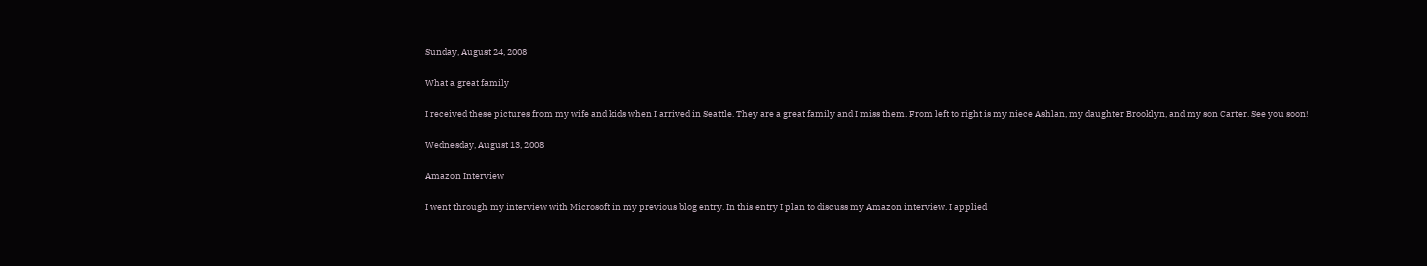Sunday, August 24, 2008

What a great family

I received these pictures from my wife and kids when I arrived in Seattle. They are a great family and I miss them. From left to right is my niece Ashlan, my daughter Brooklyn, and my son Carter. See you soon!

Wednesday, August 13, 2008

Amazon Interview

I went through my interview with Microsoft in my previous blog entry. In this entry I plan to discuss my Amazon interview. I applied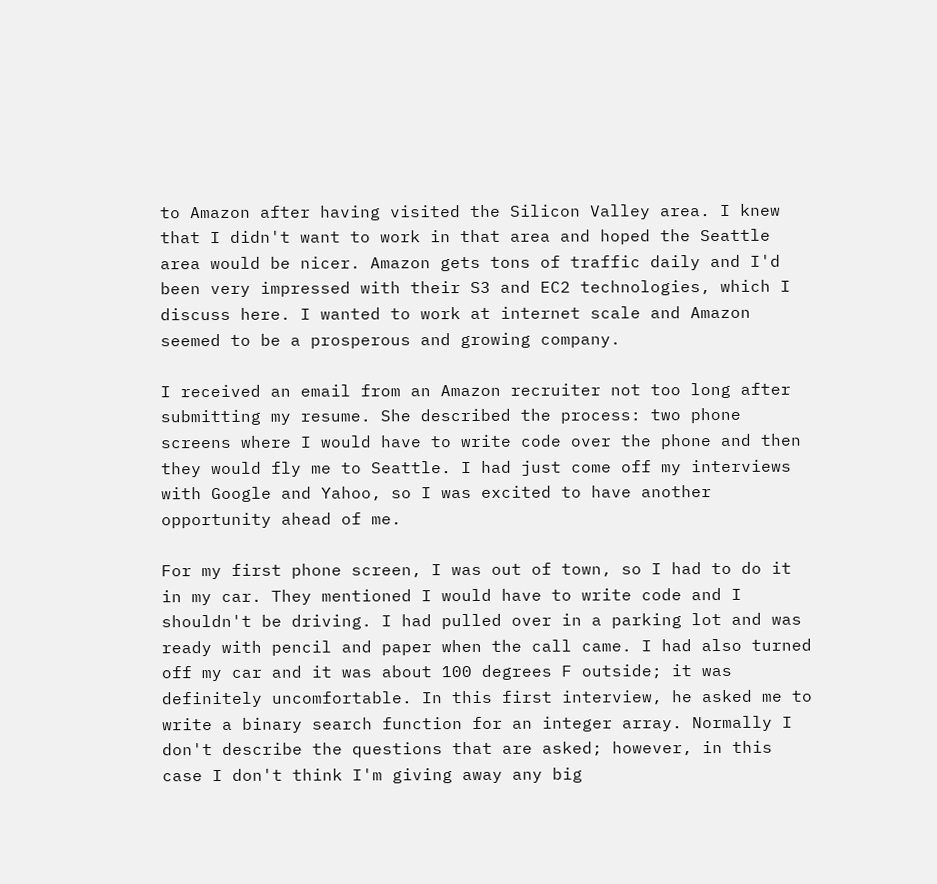to Amazon after having visited the Silicon Valley area. I knew that I didn't want to work in that area and hoped the Seattle area would be nicer. Amazon gets tons of traffic daily and I'd been very impressed with their S3 and EC2 technologies, which I discuss here. I wanted to work at internet scale and Amazon seemed to be a prosperous and growing company.

I received an email from an Amazon recruiter not too long after submitting my resume. She described the process: two phone screens where I would have to write code over the phone and then they would fly me to Seattle. I had just come off my interviews with Google and Yahoo, so I was excited to have another opportunity ahead of me.

For my first phone screen, I was out of town, so I had to do it in my car. They mentioned I would have to write code and I shouldn't be driving. I had pulled over in a parking lot and was ready with pencil and paper when the call came. I had also turned off my car and it was about 100 degrees F outside; it was definitely uncomfortable. In this first interview, he asked me to write a binary search function for an integer array. Normally I don't describe the questions that are asked; however, in this case I don't think I'm giving away any big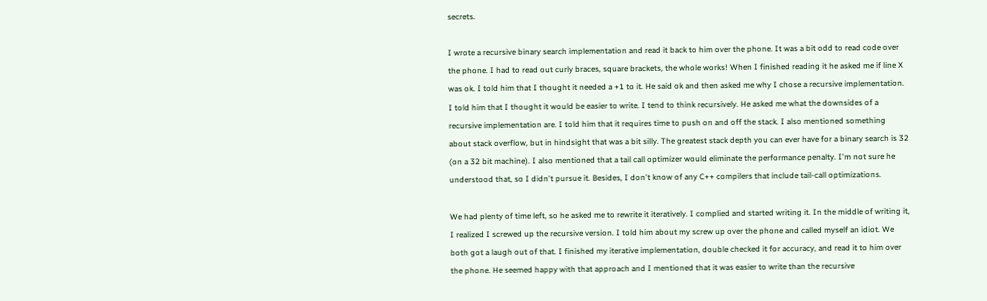secrets.

I wrote a recursive binary search implementation and read it back to him over the phone. It was a bit odd to read code over the phone. I had to read out curly braces, square brackets, the whole works! When I finished reading it he asked me if line X was ok. I told him that I thought it needed a +1 to it. He said ok and then asked me why I chose a recursive implementation. I told him that I thought it would be easier to write. I tend to think recursively. He asked me what the downsides of a recursive implementation are. I told him that it requires time to push on and off the stack. I also mentioned something about stack overflow, but in hindsight that was a bit silly. The greatest stack depth you can ever have for a binary search is 32 (on a 32 bit machine). I also mentioned that a tail call optimizer would eliminate the performance penalty. I'm not sure he understood that, so I didn't pursue it. Besides, I don't know of any C++ compilers that include tail-call optimizations.

We had plenty of time left, so he asked me to rewrite it iteratively. I complied and started writing it. In the middle of writing it, I realized I screwed up the recursive version. I told him about my screw up over the phone and called myself an idiot. We both got a laugh out of that. I finished my iterative implementation, double checked it for accuracy, and read it to him over the phone. He seemed happy with that approach and I mentioned that it was easier to write than the recursive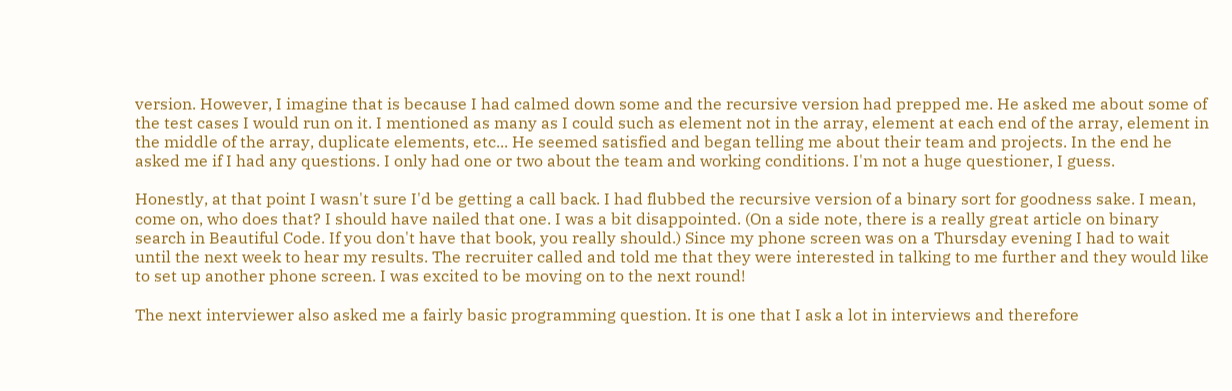version. However, I imagine that is because I had calmed down some and the recursive version had prepped me. He asked me about some of the test cases I would run on it. I mentioned as many as I could such as element not in the array, element at each end of the array, element in the middle of the array, duplicate elements, etc... He seemed satisfied and began telling me about their team and projects. In the end he asked me if I had any questions. I only had one or two about the team and working conditions. I'm not a huge questioner, I guess.

Honestly, at that point I wasn't sure I'd be getting a call back. I had flubbed the recursive version of a binary sort for goodness sake. I mean, come on, who does that? I should have nailed that one. I was a bit disappointed. (On a side note, there is a really great article on binary search in Beautiful Code. If you don't have that book, you really should.) Since my phone screen was on a Thursday evening I had to wait until the next week to hear my results. The recruiter called and told me that they were interested in talking to me further and they would like to set up another phone screen. I was excited to be moving on to the next round!

The next interviewer also asked me a fairly basic programming question. It is one that I ask a lot in interviews and therefore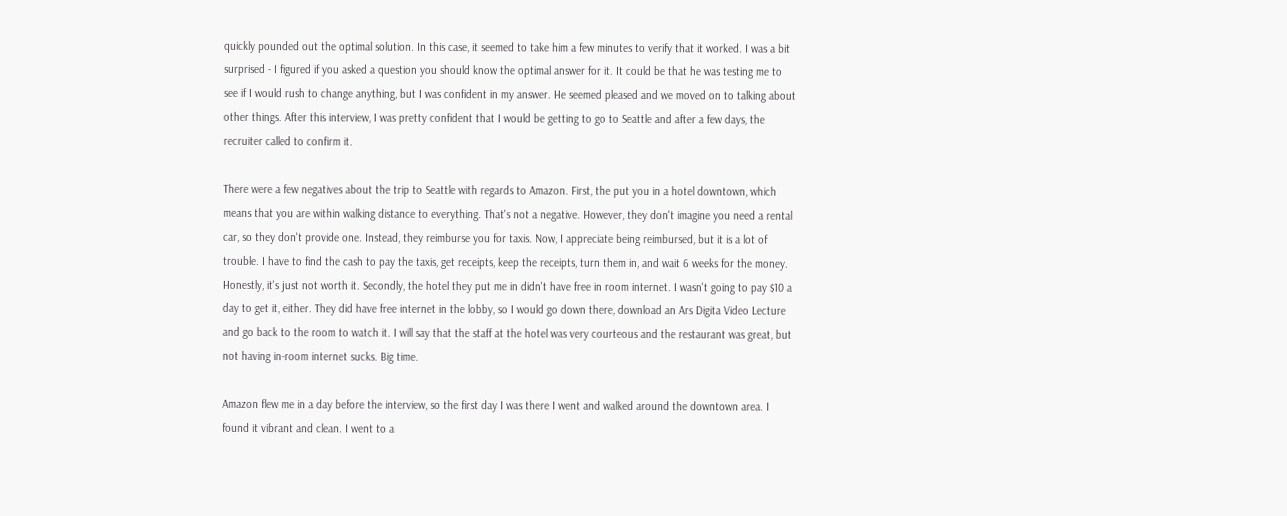quickly pounded out the optimal solution. In this case, it seemed to take him a few minutes to verify that it worked. I was a bit surprised - I figured if you asked a question you should know the optimal answer for it. It could be that he was testing me to see if I would rush to change anything, but I was confident in my answer. He seemed pleased and we moved on to talking about other things. After this interview, I was pretty confident that I would be getting to go to Seattle and after a few days, the recruiter called to confirm it.

There were a few negatives about the trip to Seattle with regards to Amazon. First, the put you in a hotel downtown, which means that you are within walking distance to everything. That's not a negative. However, they don't imagine you need a rental car, so they don't provide one. Instead, they reimburse you for taxis. Now, I appreciate being reimbursed, but it is a lot of trouble. I have to find the cash to pay the taxis, get receipts, keep the receipts, turn them in, and wait 6 weeks for the money. Honestly, it's just not worth it. Secondly, the hotel they put me in didn't have free in room internet. I wasn't going to pay $10 a day to get it, either. They did have free internet in the lobby, so I would go down there, download an Ars Digita Video Lecture and go back to the room to watch it. I will say that the staff at the hotel was very courteous and the restaurant was great, but not having in-room internet sucks. Big time.

Amazon flew me in a day before the interview, so the first day I was there I went and walked around the downtown area. I found it vibrant and clean. I went to a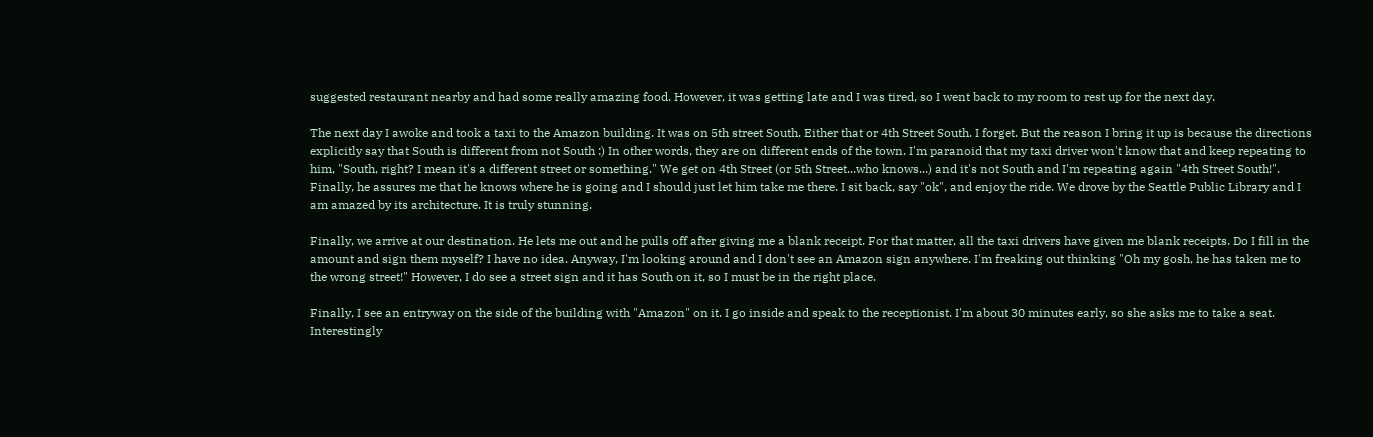suggested restaurant nearby and had some really amazing food. However, it was getting late and I was tired, so I went back to my room to rest up for the next day.

The next day I awoke and took a taxi to the Amazon building. It was on 5th street South. Either that or 4th Street South. I forget. But the reason I bring it up is because the directions explicitly say that South is different from not South :) In other words, they are on different ends of the town. I'm paranoid that my taxi driver won't know that and keep repeating to him, "South, right? I mean it's a different street or something." We get on 4th Street (or 5th Street...who knows...) and it's not South and I'm repeating again "4th Street South!". Finally, he assures me that he knows where he is going and I should just let him take me there. I sit back, say "ok", and enjoy the ride. We drove by the Seattle Public Library and I am amazed by its architecture. It is truly stunning.

Finally, we arrive at our destination. He lets me out and he pulls off after giving me a blank receipt. For that matter, all the taxi drivers have given me blank receipts. Do I fill in the amount and sign them myself? I have no idea. Anyway, I'm looking around and I don't see an Amazon sign anywhere. I'm freaking out thinking "Oh my gosh, he has taken me to the wrong street!" However, I do see a street sign and it has South on it, so I must be in the right place.

Finally, I see an entryway on the side of the building with "Amazon" on it. I go inside and speak to the receptionist. I'm about 30 minutes early, so she asks me to take a seat. Interestingly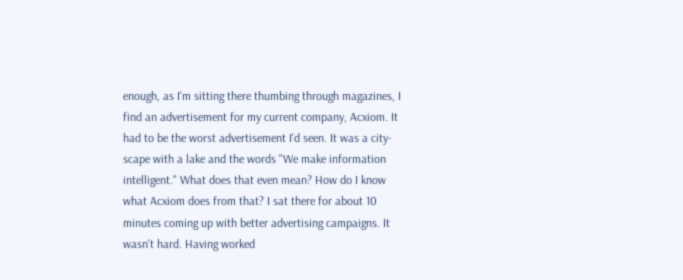enough, as I'm sitting there thumbing through magazines, I find an advertisement for my current company, Acxiom. It had to be the worst advertisement I'd seen. It was a city-scape with a lake and the words "We make information intelligent." What does that even mean? How do I know what Acxiom does from that? I sat there for about 10 minutes coming up with better advertising campaigns. It wasn't hard. Having worked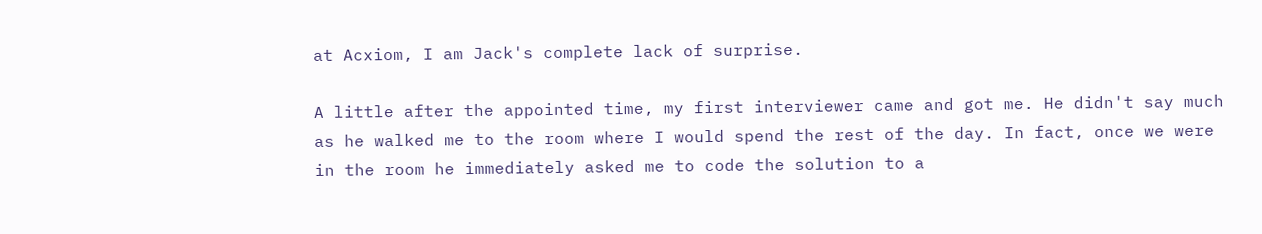at Acxiom, I am Jack's complete lack of surprise.

A little after the appointed time, my first interviewer came and got me. He didn't say much as he walked me to the room where I would spend the rest of the day. In fact, once we were in the room he immediately asked me to code the solution to a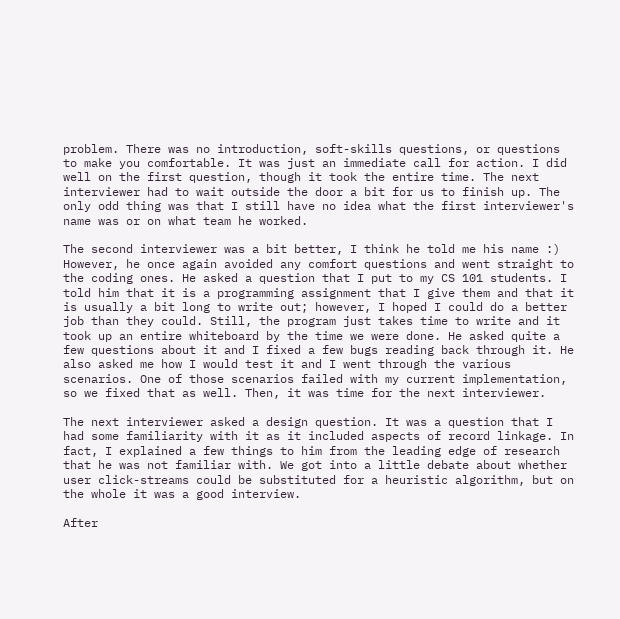problem. There was no introduction, soft-skills questions, or questions to make you comfortable. It was just an immediate call for action. I did well on the first question, though it took the entire time. The next interviewer had to wait outside the door a bit for us to finish up. The only odd thing was that I still have no idea what the first interviewer's name was or on what team he worked.

The second interviewer was a bit better, I think he told me his name :) However, he once again avoided any comfort questions and went straight to the coding ones. He asked a question that I put to my CS 101 students. I told him that it is a programming assignment that I give them and that it is usually a bit long to write out; however, I hoped I could do a better job than they could. Still, the program just takes time to write and it took up an entire whiteboard by the time we were done. He asked quite a few questions about it and I fixed a few bugs reading back through it. He also asked me how I would test it and I went through the various scenarios. One of those scenarios failed with my current implementation, so we fixed that as well. Then, it was time for the next interviewer.

The next interviewer asked a design question. It was a question that I had some familiarity with it as it included aspects of record linkage. In fact, I explained a few things to him from the leading edge of research that he was not familiar with. We got into a little debate about whether user click-streams could be substituted for a heuristic algorithm, but on the whole it was a good interview.

After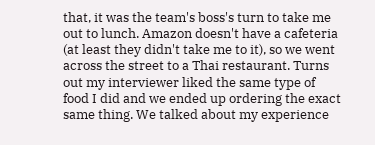that, it was the team's boss's turn to take me out to lunch. Amazon doesn't have a cafeteria (at least they didn't take me to it), so we went across the street to a Thai restaurant. Turns out my interviewer liked the same type of food I did and we ended up ordering the exact same thing. We talked about my experience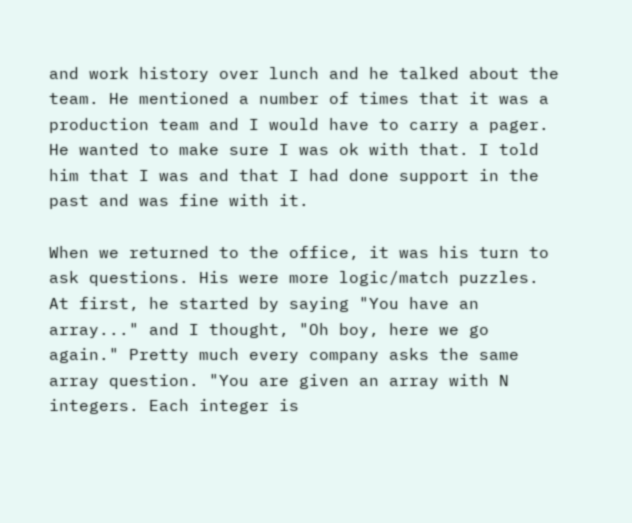and work history over lunch and he talked about the team. He mentioned a number of times that it was a production team and I would have to carry a pager. He wanted to make sure I was ok with that. I told him that I was and that I had done support in the past and was fine with it.

When we returned to the office, it was his turn to ask questions. His were more logic/match puzzles. At first, he started by saying "You have an array..." and I thought, "Oh boy, here we go again." Pretty much every company asks the same array question. "You are given an array with N integers. Each integer is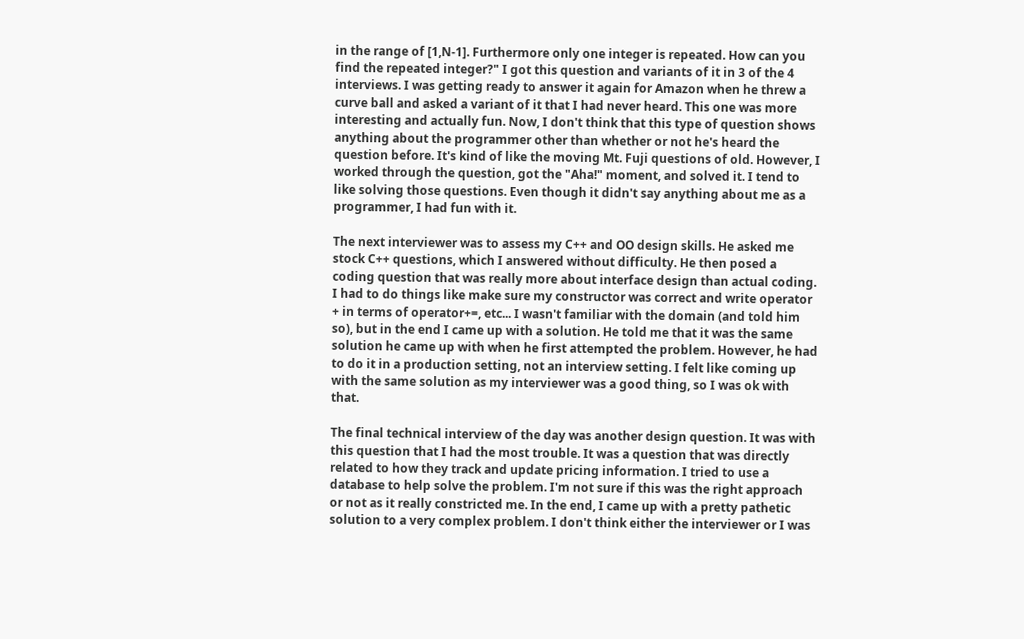in the range of [1,N-1]. Furthermore only one integer is repeated. How can you find the repeated integer?" I got this question and variants of it in 3 of the 4 interviews. I was getting ready to answer it again for Amazon when he threw a curve ball and asked a variant of it that I had never heard. This one was more interesting and actually fun. Now, I don't think that this type of question shows anything about the programmer other than whether or not he's heard the question before. It's kind of like the moving Mt. Fuji questions of old. However, I worked through the question, got the "Aha!" moment, and solved it. I tend to like solving those questions. Even though it didn't say anything about me as a programmer, I had fun with it.

The next interviewer was to assess my C++ and OO design skills. He asked me stock C++ questions, which I answered without difficulty. He then posed a coding question that was really more about interface design than actual coding. I had to do things like make sure my constructor was correct and write operator + in terms of operator+=, etc... I wasn't familiar with the domain (and told him so), but in the end I came up with a solution. He told me that it was the same solution he came up with when he first attempted the problem. However, he had to do it in a production setting, not an interview setting. I felt like coming up with the same solution as my interviewer was a good thing, so I was ok with that.

The final technical interview of the day was another design question. It was with this question that I had the most trouble. It was a question that was directly related to how they track and update pricing information. I tried to use a database to help solve the problem. I'm not sure if this was the right approach or not as it really constricted me. In the end, I came up with a pretty pathetic solution to a very complex problem. I don't think either the interviewer or I was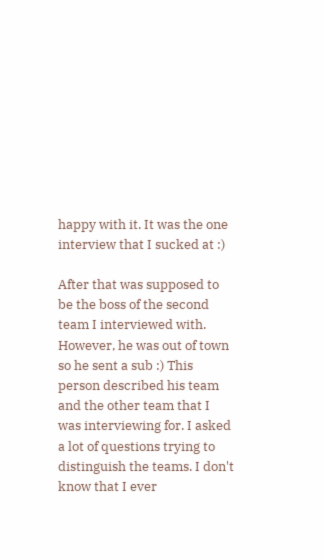happy with it. It was the one interview that I sucked at :)

After that was supposed to be the boss of the second team I interviewed with. However, he was out of town so he sent a sub :) This person described his team and the other team that I was interviewing for. I asked a lot of questions trying to distinguish the teams. I don't know that I ever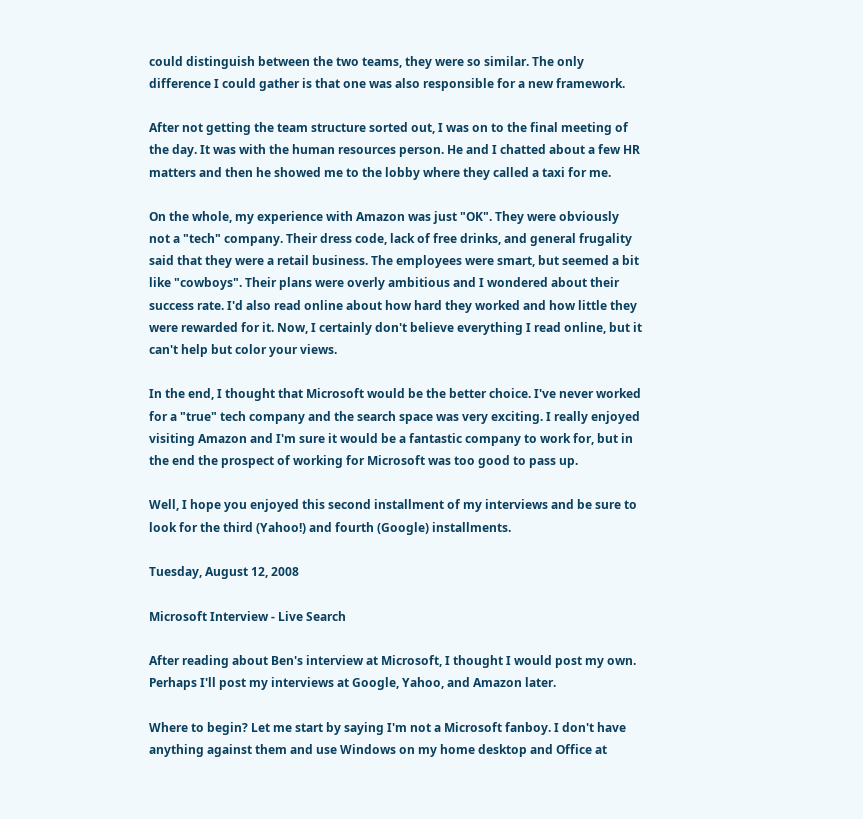could distinguish between the two teams, they were so similar. The only difference I could gather is that one was also responsible for a new framework.

After not getting the team structure sorted out, I was on to the final meeting of the day. It was with the human resources person. He and I chatted about a few HR matters and then he showed me to the lobby where they called a taxi for me.

On the whole, my experience with Amazon was just "OK". They were obviously not a "tech" company. Their dress code, lack of free drinks, and general frugality said that they were a retail business. The employees were smart, but seemed a bit like "cowboys". Their plans were overly ambitious and I wondered about their success rate. I'd also read online about how hard they worked and how little they were rewarded for it. Now, I certainly don't believe everything I read online, but it can't help but color your views.

In the end, I thought that Microsoft would be the better choice. I've never worked for a "true" tech company and the search space was very exciting. I really enjoyed visiting Amazon and I'm sure it would be a fantastic company to work for, but in the end the prospect of working for Microsoft was too good to pass up.

Well, I hope you enjoyed this second installment of my interviews and be sure to look for the third (Yahoo!) and fourth (Google) installments.

Tuesday, August 12, 2008

Microsoft Interview - Live Search

After reading about Ben's interview at Microsoft, I thought I would post my own. Perhaps I'll post my interviews at Google, Yahoo, and Amazon later.

Where to begin? Let me start by saying I'm not a Microsoft fanboy. I don't have anything against them and use Windows on my home desktop and Office at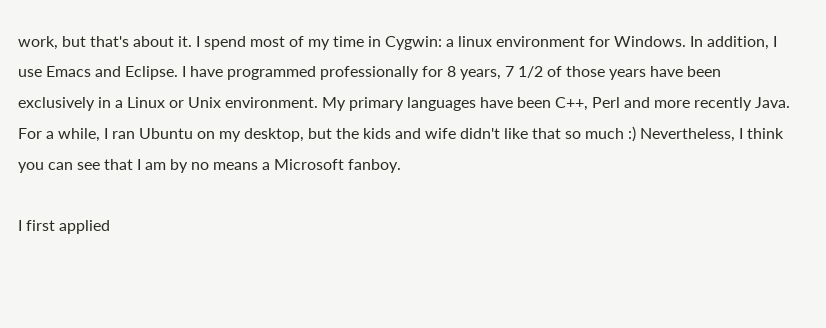work, but that's about it. I spend most of my time in Cygwin: a linux environment for Windows. In addition, I use Emacs and Eclipse. I have programmed professionally for 8 years, 7 1/2 of those years have been exclusively in a Linux or Unix environment. My primary languages have been C++, Perl and more recently Java. For a while, I ran Ubuntu on my desktop, but the kids and wife didn't like that so much :) Nevertheless, I think you can see that I am by no means a Microsoft fanboy.

I first applied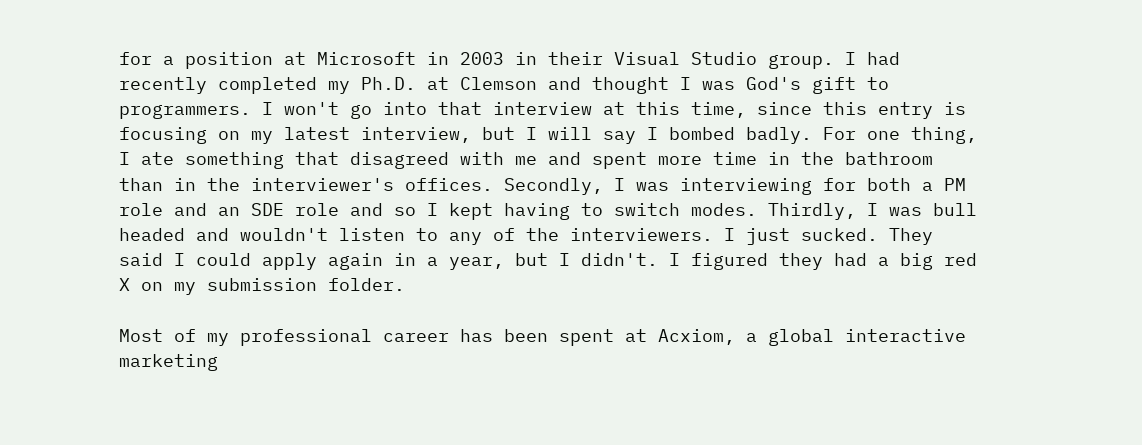for a position at Microsoft in 2003 in their Visual Studio group. I had recently completed my Ph.D. at Clemson and thought I was God's gift to programmers. I won't go into that interview at this time, since this entry is focusing on my latest interview, but I will say I bombed badly. For one thing, I ate something that disagreed with me and spent more time in the bathroom than in the interviewer's offices. Secondly, I was interviewing for both a PM role and an SDE role and so I kept having to switch modes. Thirdly, I was bull headed and wouldn't listen to any of the interviewers. I just sucked. They said I could apply again in a year, but I didn't. I figured they had a big red X on my submission folder.

Most of my professional career has been spent at Acxiom, a global interactive marketing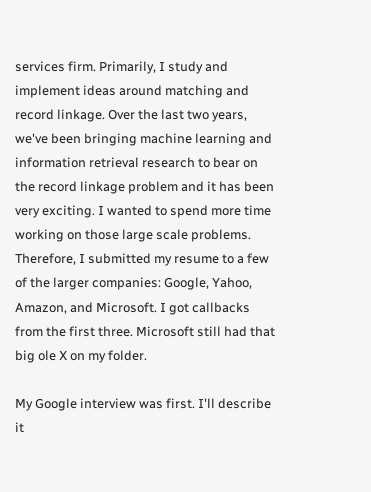services firm. Primarily, I study and implement ideas around matching and record linkage. Over the last two years, we've been bringing machine learning and information retrieval research to bear on the record linkage problem and it has been very exciting. I wanted to spend more time working on those large scale problems. Therefore, I submitted my resume to a few of the larger companies: Google, Yahoo, Amazon, and Microsoft. I got callbacks from the first three. Microsoft still had that big ole X on my folder.

My Google interview was first. I'll describe it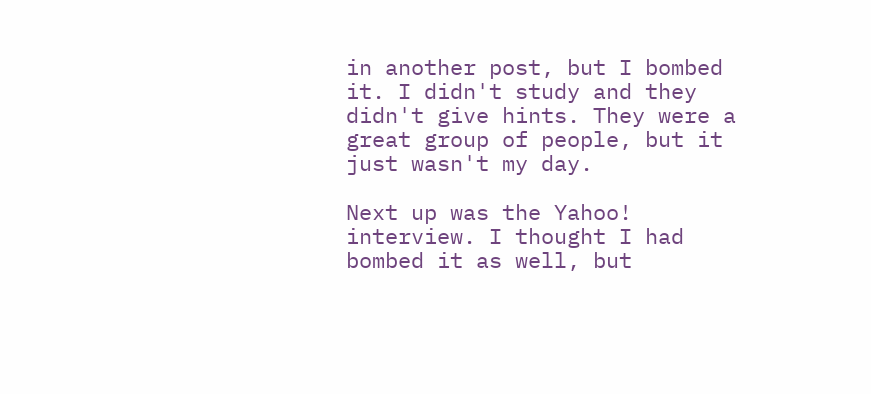in another post, but I bombed it. I didn't study and they didn't give hints. They were a great group of people, but it just wasn't my day.

Next up was the Yahoo! interview. I thought I had bombed it as well, but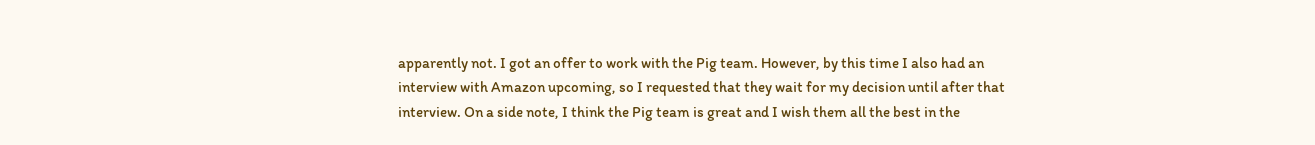apparently not. I got an offer to work with the Pig team. However, by this time I also had an interview with Amazon upcoming, so I requested that they wait for my decision until after that interview. On a side note, I think the Pig team is great and I wish them all the best in the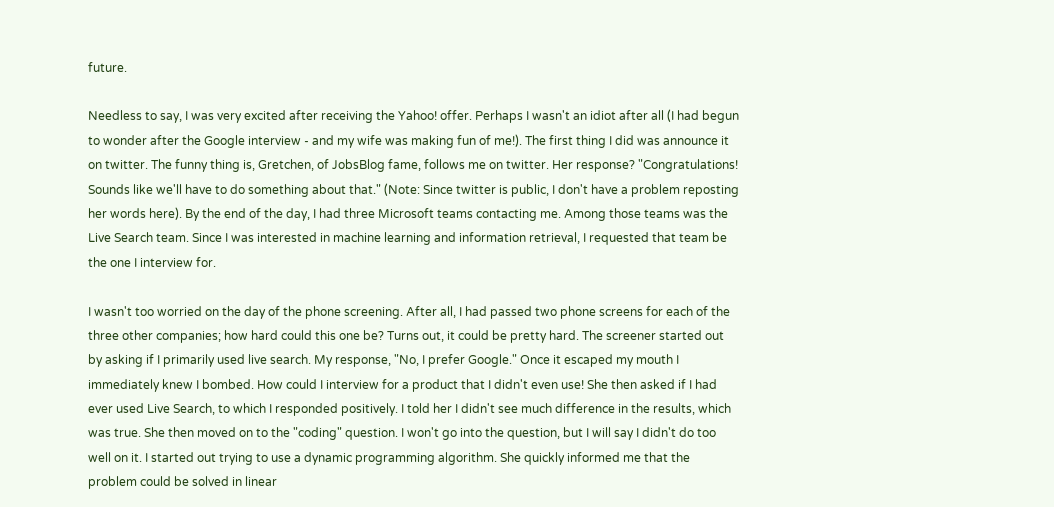future.

Needless to say, I was very excited after receiving the Yahoo! offer. Perhaps I wasn't an idiot after all (I had begun to wonder after the Google interview - and my wife was making fun of me!). The first thing I did was announce it on twitter. The funny thing is, Gretchen, of JobsBlog fame, follows me on twitter. Her response? "Congratulations! Sounds like we'll have to do something about that." (Note: Since twitter is public, I don't have a problem reposting her words here). By the end of the day, I had three Microsoft teams contacting me. Among those teams was the Live Search team. Since I was interested in machine learning and information retrieval, I requested that team be the one I interview for.

I wasn't too worried on the day of the phone screening. After all, I had passed two phone screens for each of the three other companies; how hard could this one be? Turns out, it could be pretty hard. The screener started out by asking if I primarily used live search. My response, "No, I prefer Google." Once it escaped my mouth I immediately knew I bombed. How could I interview for a product that I didn't even use! She then asked if I had ever used Live Search, to which I responded positively. I told her I didn't see much difference in the results, which was true. She then moved on to the "coding" question. I won't go into the question, but I will say I didn't do too well on it. I started out trying to use a dynamic programming algorithm. She quickly informed me that the problem could be solved in linear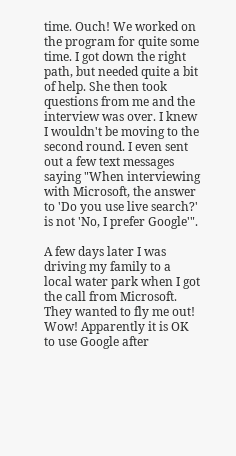time. Ouch! We worked on the program for quite some time. I got down the right path, but needed quite a bit of help. She then took questions from me and the interview was over. I knew I wouldn't be moving to the second round. I even sent out a few text messages saying "When interviewing with Microsoft, the answer to 'Do you use live search?' is not 'No, I prefer Google'".

A few days later I was driving my family to a local water park when I got the call from Microsoft. They wanted to fly me out! Wow! Apparently it is OK to use Google after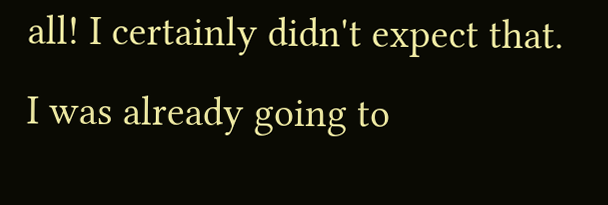all! I certainly didn't expect that. I was already going to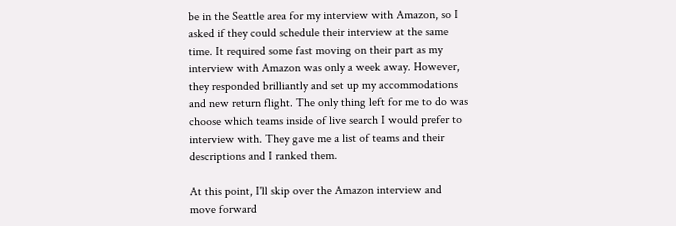be in the Seattle area for my interview with Amazon, so I asked if they could schedule their interview at the same time. It required some fast moving on their part as my interview with Amazon was only a week away. However, they responded brilliantly and set up my accommodations and new return flight. The only thing left for me to do was choose which teams inside of live search I would prefer to interview with. They gave me a list of teams and their descriptions and I ranked them.

At this point, I'll skip over the Amazon interview and move forward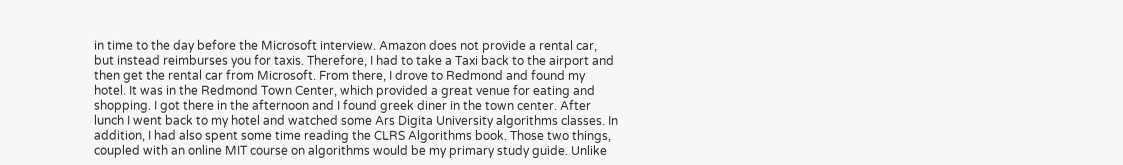in time to the day before the Microsoft interview. Amazon does not provide a rental car, but instead reimburses you for taxis. Therefore, I had to take a Taxi back to the airport and then get the rental car from Microsoft. From there, I drove to Redmond and found my hotel. It was in the Redmond Town Center, which provided a great venue for eating and shopping. I got there in the afternoon and I found greek diner in the town center. After lunch I went back to my hotel and watched some Ars Digita University algorithms classes. In addition, I had also spent some time reading the CLRS Algorithms book. Those two things, coupled with an online MIT course on algorithms would be my primary study guide. Unlike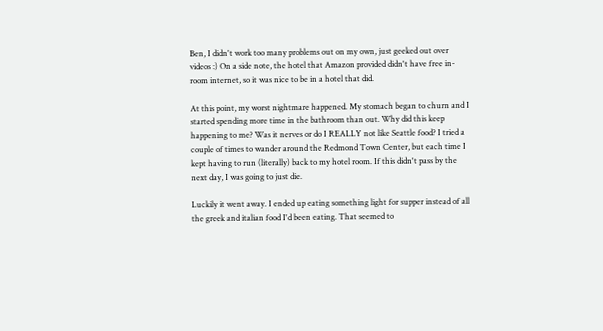Ben, I didn't work too many problems out on my own, just geeked out over videos :) On a side note, the hotel that Amazon provided didn't have free in-room internet, so it was nice to be in a hotel that did.

At this point, my worst nightmare happened. My stomach began to churn and I started spending more time in the bathroom than out. Why did this keep happening to me? Was it nerves or do I REALLY not like Seattle food? I tried a couple of times to wander around the Redmond Town Center, but each time I kept having to run (literally) back to my hotel room. If this didn't pass by the next day, I was going to just die.

Luckily it went away. I ended up eating something light for supper instead of all the greek and italian food I'd been eating. That seemed to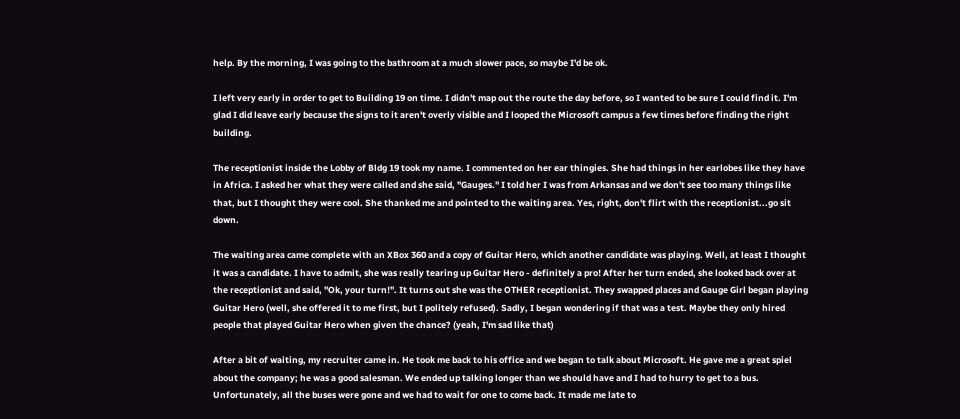help. By the morning, I was going to the bathroom at a much slower pace, so maybe I'd be ok.

I left very early in order to get to Building 19 on time. I didn't map out the route the day before, so I wanted to be sure I could find it. I'm glad I did leave early because the signs to it aren't overly visible and I looped the Microsoft campus a few times before finding the right building.

The receptionist inside the Lobby of Bldg 19 took my name. I commented on her ear thingies. She had things in her earlobes like they have in Africa. I asked her what they were called and she said, "Gauges." I told her I was from Arkansas and we don't see too many things like that, but I thought they were cool. She thanked me and pointed to the waiting area. Yes, right, don't flirt with the receptionist...go sit down.

The waiting area came complete with an XBox 360 and a copy of Guitar Hero, which another candidate was playing. Well, at least I thought it was a candidate. I have to admit, she was really tearing up Guitar Hero - definitely a pro! After her turn ended, she looked back over at the receptionist and said, "Ok, your turn!". It turns out she was the OTHER receptionist. They swapped places and Gauge Girl began playing Guitar Hero (well, she offered it to me first, but I politely refused). Sadly, I began wondering if that was a test. Maybe they only hired people that played Guitar Hero when given the chance? (yeah, I'm sad like that)

After a bit of waiting, my recruiter came in. He took me back to his office and we began to talk about Microsoft. He gave me a great spiel about the company; he was a good salesman. We ended up talking longer than we should have and I had to hurry to get to a bus. Unfortunately, all the buses were gone and we had to wait for one to come back. It made me late to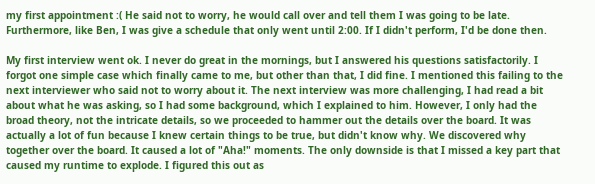my first appointment :( He said not to worry, he would call over and tell them I was going to be late. Furthermore, like Ben, I was give a schedule that only went until 2:00. If I didn't perform, I'd be done then.

My first interview went ok. I never do great in the mornings, but I answered his questions satisfactorily. I forgot one simple case which finally came to me, but other than that, I did fine. I mentioned this failing to the next interviewer who said not to worry about it. The next interview was more challenging, I had read a bit about what he was asking, so I had some background, which I explained to him. However, I only had the broad theory, not the intricate details, so we proceeded to hammer out the details over the board. It was actually a lot of fun because I knew certain things to be true, but didn't know why. We discovered why together over the board. It caused a lot of "Aha!" moments. The only downside is that I missed a key part that caused my runtime to explode. I figured this out as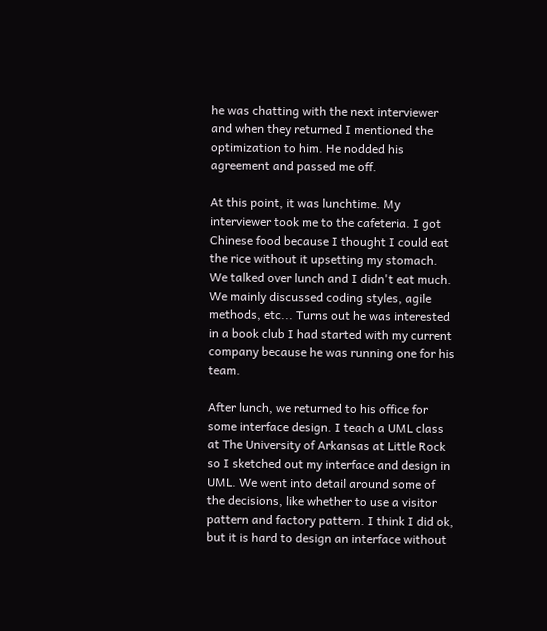he was chatting with the next interviewer and when they returned I mentioned the optimization to him. He nodded his agreement and passed me off.

At this point, it was lunchtime. My interviewer took me to the cafeteria. I got Chinese food because I thought I could eat the rice without it upsetting my stomach. We talked over lunch and I didn't eat much. We mainly discussed coding styles, agile methods, etc... Turns out he was interested in a book club I had started with my current company because he was running one for his team.

After lunch, we returned to his office for some interface design. I teach a UML class at The University of Arkansas at Little Rock so I sketched out my interface and design in UML. We went into detail around some of the decisions, like whether to use a visitor pattern and factory pattern. I think I did ok, but it is hard to design an interface without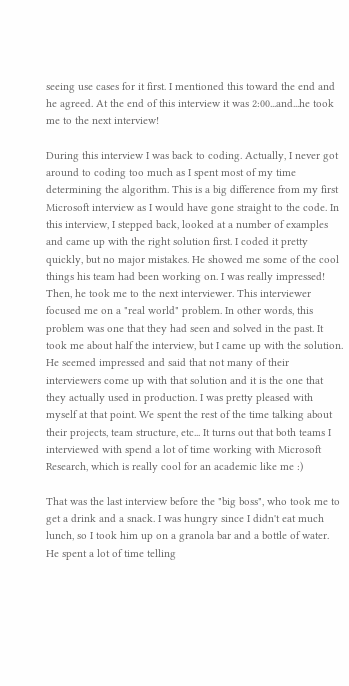seeing use cases for it first. I mentioned this toward the end and he agreed. At the end of this interview it was 2:00...and...he took me to the next interview!

During this interview I was back to coding. Actually, I never got around to coding too much as I spent most of my time determining the algorithm. This is a big difference from my first Microsoft interview as I would have gone straight to the code. In this interview, I stepped back, looked at a number of examples and came up with the right solution first. I coded it pretty quickly, but no major mistakes. He showed me some of the cool things his team had been working on. I was really impressed! Then, he took me to the next interviewer. This interviewer focused me on a "real world" problem. In other words, this problem was one that they had seen and solved in the past. It took me about half the interview, but I came up with the solution. He seemed impressed and said that not many of their interviewers come up with that solution and it is the one that they actually used in production. I was pretty pleased with myself at that point. We spent the rest of the time talking about their projects, team structure, etc... It turns out that both teams I interviewed with spend a lot of time working with Microsoft Research, which is really cool for an academic like me :)

That was the last interview before the "big boss", who took me to get a drink and a snack. I was hungry since I didn't eat much lunch, so I took him up on a granola bar and a bottle of water. He spent a lot of time telling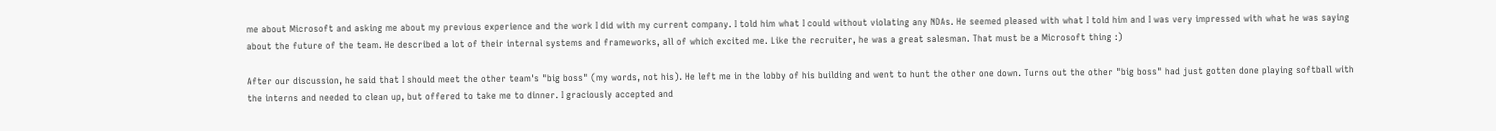me about Microsoft and asking me about my previous experience and the work I did with my current company. I told him what I could without violating any NDAs. He seemed pleased with what I told him and I was very impressed with what he was saying about the future of the team. He described a lot of their internal systems and frameworks, all of which excited me. Like the recruiter, he was a great salesman. That must be a Microsoft thing :)

After our discussion, he said that I should meet the other team's "big boss" (my words, not his). He left me in the lobby of his building and went to hunt the other one down. Turns out the other "big boss" had just gotten done playing softball with the interns and needed to clean up, but offered to take me to dinner. I graciously accepted and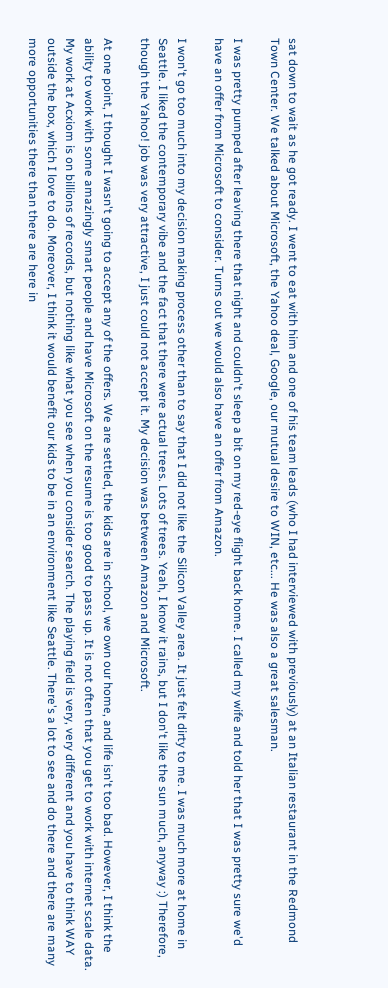sat down to wait as he got ready. I went to eat with him and one of his team leads (who I had interviewed with previously) at an Italian restaurant in the Redmond Town Center. We talked about Microsoft, the Yahoo deal, Google, our mutual desire to WIN, etc... He was also a great salesman.

I was pretty pumped after leaving there that night and couldn't sleep a bit on my red-eye flight back home. I called my wife and told her that I was pretty sure we'd have an offer from Microsoft to consider. Turns out we would also have an offer from Amazon.

I won't go too much into my decision making process other than to say that I did not like the Silicon Valley area. It just felt dirty to me. I was much more at home in Seattle. I liked the contemporary vibe and the fact that there were actual trees. Lots of trees. Yeah, I know it rains, but I don't like the sun much, anyway :) Therefore, though the Yahoo! job was very attractive, I just could not accept it. My decision was between Amazon and Microsoft.

At one point, I thought I wasn't going to accept any of the offers. We are settled, the kids are in school, we own our home, and life isn't too bad. However, I think the ability to work with some amazingly smart people and have Microsoft on the resume is too good to pass up. It is not often that you get to work with internet scale data. My work at Acxiom is on billions of records, but nothing like what you see when you consider search. The playing field is very, very different and you have to think WAY outside the box, which I love to do. Moreover, I think it would benefit our kids to be in an environment like Seattle. There's a lot to see and do there and there are many more opportunities there than there are here in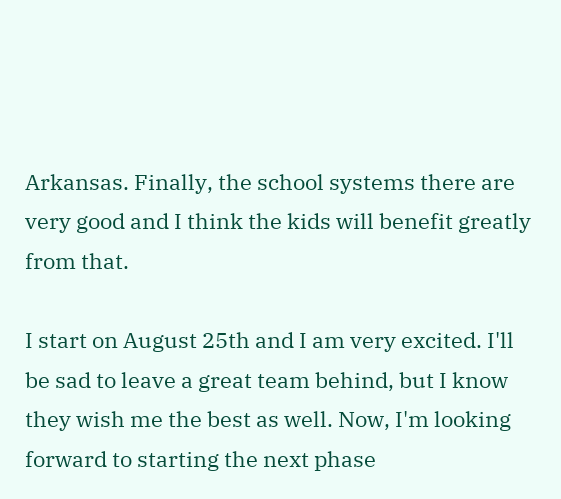Arkansas. Finally, the school systems there are very good and I think the kids will benefit greatly from that.

I start on August 25th and I am very excited. I'll be sad to leave a great team behind, but I know they wish me the best as well. Now, I'm looking forward to starting the next phase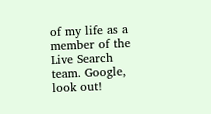of my life as a member of the Live Search team. Google, look out!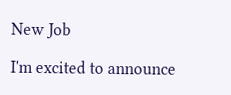New Job

I'm excited to announce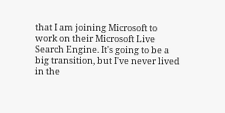that I am joining Microsoft to work on their Microsoft Live Search Engine. It's going to be a big transition, but I've never lived in the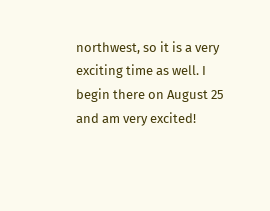northwest, so it is a very exciting time as well. I begin there on August 25 and am very excited!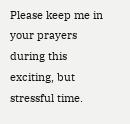Please keep me in your prayers during this exciting, but stressful time.